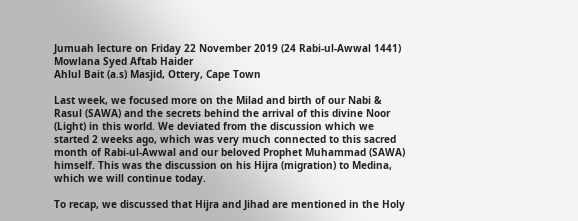Jumuah lecture on Friday 22 November 2019 (24 Rabi-ul-Awwal 1441)
Mowlana Syed Aftab Haider
Ahlul Bait (a.s) Masjid, Ottery, Cape Town

Last week, we focused more on the Milad and birth of our Nabi & Rasul (SAWA) and the secrets behind the arrival of this divine Noor (Light) in this world. We deviated from the discussion which we started 2 weeks ago, which was very much connected to this sacred month of Rabi-ul-Awwal and our beloved Prophet Muhammad (SAWA) himself. This was the discussion on his Hijra (migration) to Medina, which we will continue today.

To recap, we discussed that Hijra and Jihad are mentioned in the Holy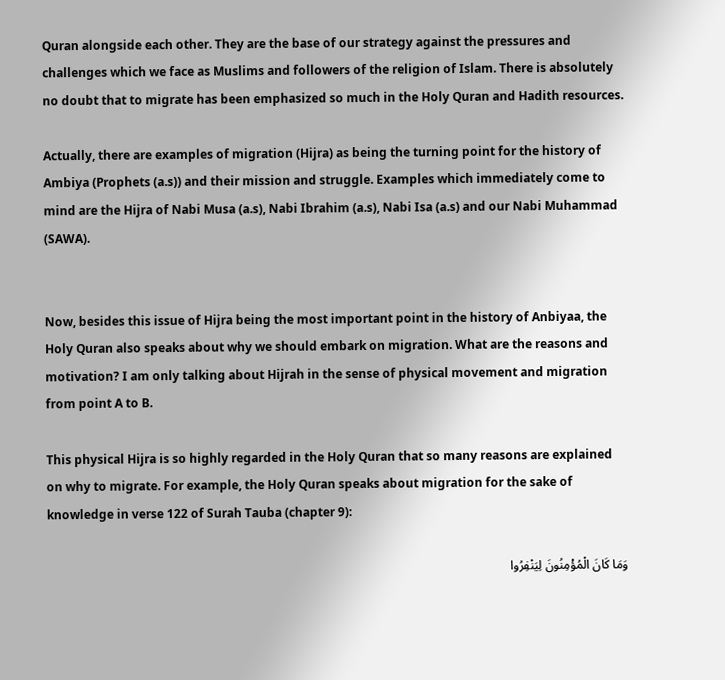Quran alongside each other. They are the base of our strategy against the pressures and challenges which we face as Muslims and followers of the religion of Islam. There is absolutely no doubt that to migrate has been emphasized so much in the Holy Quran and Hadith resources.

Actually, there are examples of migration (Hijra) as being the turning point for the history of Ambiya (Prophets (a.s)) and their mission and struggle. Examples which immediately come to mind are the Hijra of Nabi Musa (a.s), Nabi Ibrahim (a.s), Nabi Isa (a.s) and our Nabi Muhammad (SAWA).


Now, besides this issue of Hijra being the most important point in the history of Anbiyaa, the Holy Quran also speaks about why we should embark on migration. What are the reasons and motivation? I am only talking about Hijrah in the sense of physical movement and migration from point A to B.

This physical Hijra is so highly regarded in the Holy Quran that so many reasons are explained on why to migrate. For example, the Holy Quran speaks about migration for the sake of knowledge in verse 122 of Surah Tauba (chapter 9):

وَمَا كَانَ الْمُؤْمِنُونَ لِيَنْفِرُوا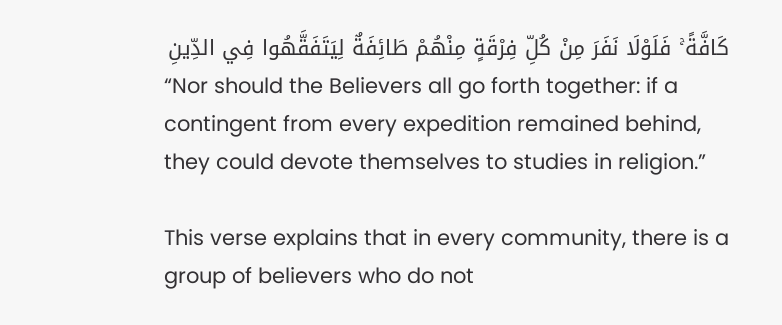كَافَّةً ۚ فَلَوْلَا نَفَرَ مِنْ كُلِّ فِرْقَةٍ مِنْهُمْ طَائِفَةٌ لِيَتَفَقَّهُوا فِي الدِّينِ
“Nor should the Believers all go forth together: if a contingent from every expedition remained behind, they could devote themselves to studies in religion.”

This verse explains that in every community, there is a group of believers who do not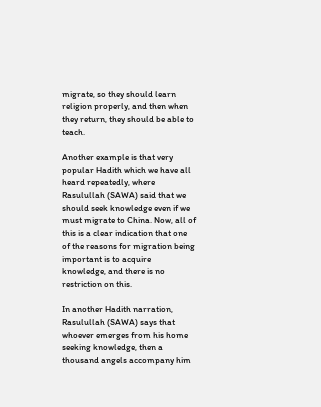migrate, so they should learn religion properly, and then when they return, they should be able to teach.

Another example is that very popular Hadith which we have all heard repeatedly, where Rasulullah (SAWA) said that we should seek knowledge even if we must migrate to China. Now, all of this is a clear indication that one of the reasons for migration being important is to acquire knowledge, and there is no restriction on this.

In another Hadith narration, Rasulullah (SAWA) says that whoever emerges from his home seeking knowledge, then a thousand angels accompany him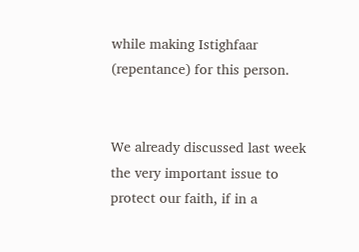while making Istighfaar (repentance) for this person.


We already discussed last week the very important issue to protect our faith, if in a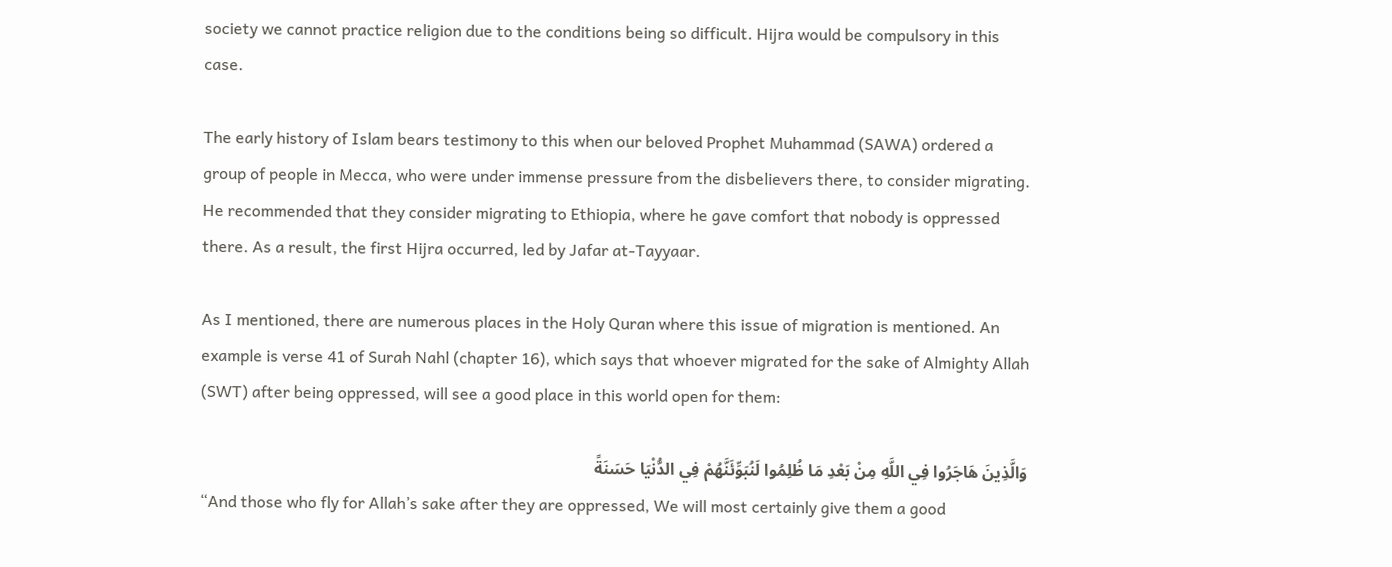society we cannot practice religion due to the conditions being so difficult. Hijra would be compulsory in this case.

The early history of Islam bears testimony to this when our beloved Prophet Muhammad (SAWA) ordered a group of people in Mecca, who were under immense pressure from the disbelievers there, to consider migrating. He recommended that they consider migrating to Ethiopia, where he gave comfort that nobody is oppressed there. As a result, the first Hijra occurred, led by Jafar at-Tayyaar.

As I mentioned, there are numerous places in the Holy Quran where this issue of migration is mentioned. An example is verse 41 of Surah Nahl (chapter 16), which says that whoever migrated for the sake of Almighty Allah (SWT) after being oppressed, will see a good place in this world open for them:

وَالَّذِينَ هَاجَرُوا فِي اللَّهِ مِنْ بَعْدِ مَا ظُلِمُوا لَنُبَوِّئَنَّهُمْ فِي الدُّنْيَا حَسَنَةً
“And those who fly for Allah’s sake after they are oppressed, We will most certainly give them a good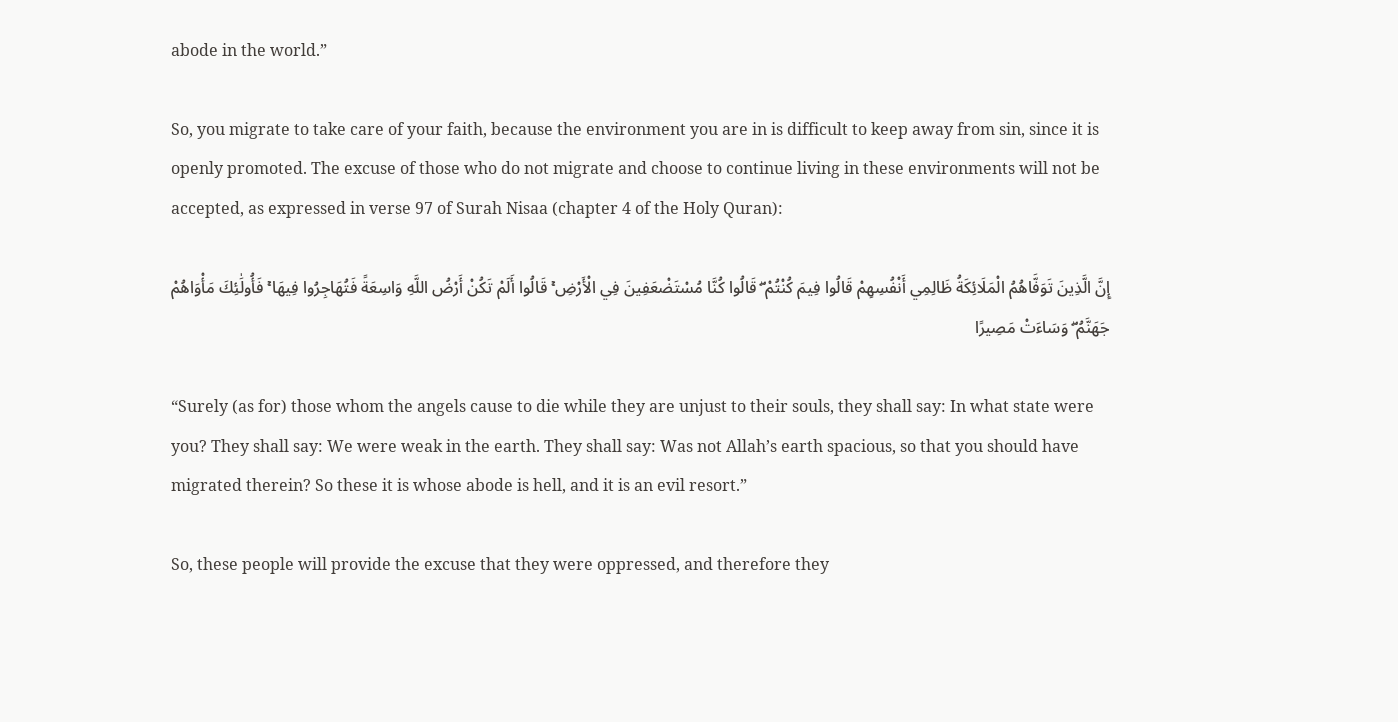abode in the world.”

So, you migrate to take care of your faith, because the environment you are in is difficult to keep away from sin, since it is openly promoted. The excuse of those who do not migrate and choose to continue living in these environments will not be accepted, as expressed in verse 97 of Surah Nisaa (chapter 4 of the Holy Quran):

إِنَّ الَّذِينَ تَوَفَّاهُمُ الْمَلَائِكَةُ ظَالِمِي أَنْفُسِهِمْ قَالُوا فِيمَ كُنْتُمْ ۖ قَالُوا كُنَّا مُسْتَضْعَفِينَ فِي الْأَرْضِ ۚ قَالُوا أَلَمْ تَكُنْ أَرْضُ اللَّهِ وَاسِعَةً فَتُهَاجِرُوا فِيهَا ۚ فَأُولَٰئِكَ مَأْوَاهُمْ جَهَنَّمُ ۖ وَسَاءَتْ مَصِيرًا

“Surely (as for) those whom the angels cause to die while they are unjust to their souls, they shall say: In what state were you? They shall say: We were weak in the earth. They shall say: Was not Allah’s earth spacious, so that you should have migrated therein? So these it is whose abode is hell, and it is an evil resort.”

So, these people will provide the excuse that they were oppressed, and therefore they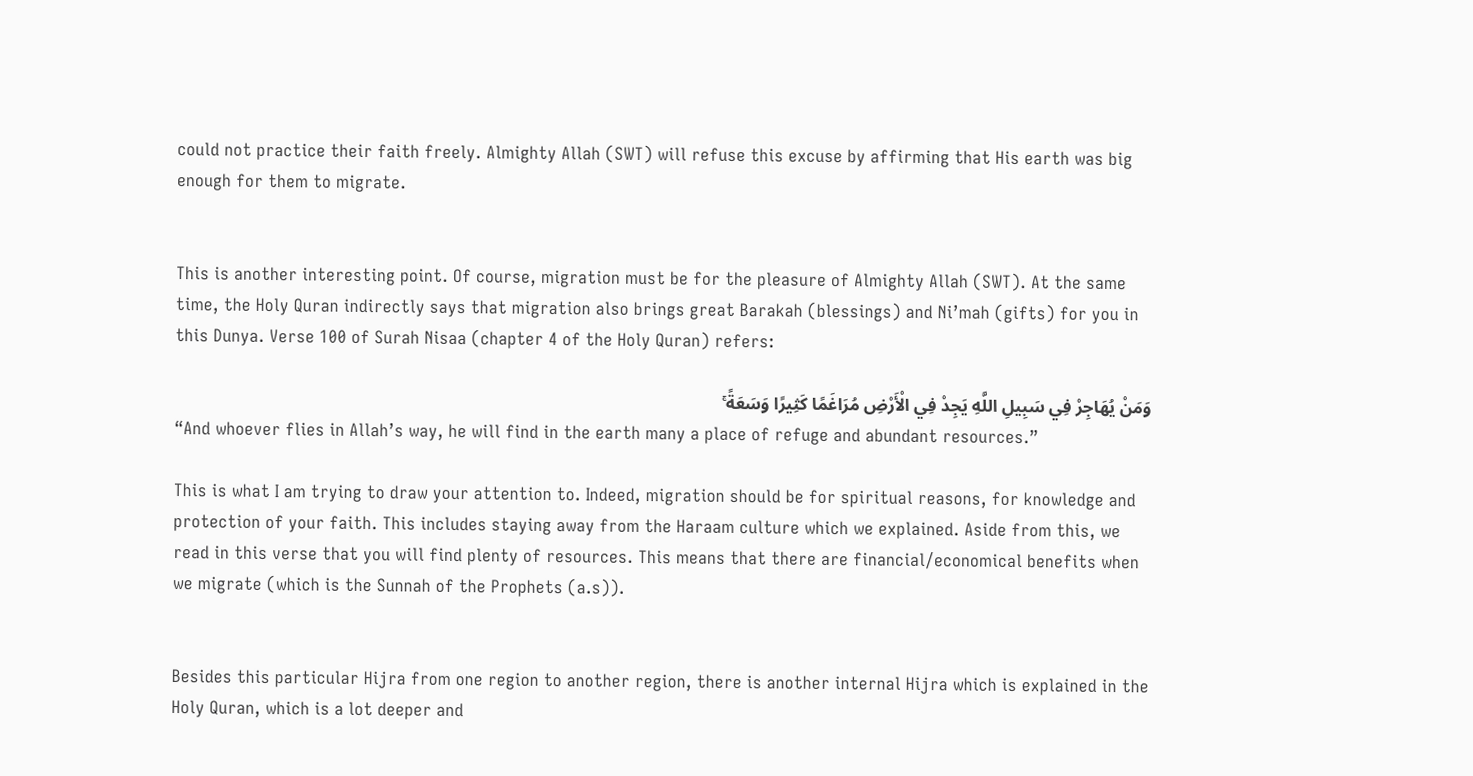could not practice their faith freely. Almighty Allah (SWT) will refuse this excuse by affirming that His earth was big enough for them to migrate.


This is another interesting point. Of course, migration must be for the pleasure of Almighty Allah (SWT). At the same time, the Holy Quran indirectly says that migration also brings great Barakah (blessings) and Ni’mah (gifts) for you in this Dunya. Verse 100 of Surah Nisaa (chapter 4 of the Holy Quran) refers:

وَمَنْ يُهَاجِرْ فِي سَبِيلِ اللَّهِ يَجِدْ فِي الْأَرْضِ مُرَاغَمًا كَثِيرًا وَسَعَةً ۚ
“And whoever flies in Allah’s way, he will find in the earth many a place of refuge and abundant resources.”

This is what I am trying to draw your attention to. Indeed, migration should be for spiritual reasons, for knowledge and protection of your faith. This includes staying away from the Haraam culture which we explained. Aside from this, we read in this verse that you will find plenty of resources. This means that there are financial/economical benefits when we migrate (which is the Sunnah of the Prophets (a.s)).


Besides this particular Hijra from one region to another region, there is another internal Hijra which is explained in the Holy Quran, which is a lot deeper and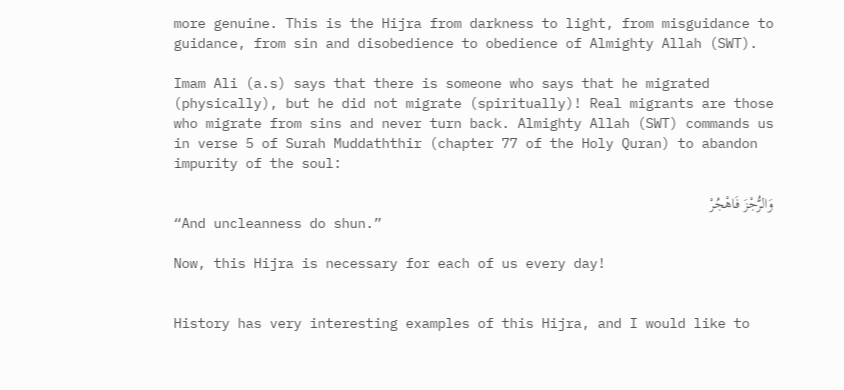more genuine. This is the Hijra from darkness to light, from misguidance to guidance, from sin and disobedience to obedience of Almighty Allah (SWT).

Imam Ali (a.s) says that there is someone who says that he migrated (physically), but he did not migrate (spiritually)! Real migrants are those who migrate from sins and never turn back. Almighty Allah (SWT) commands us in verse 5 of Surah Muddaththir (chapter 77 of the Holy Quran) to abandon impurity of the soul:

وَالرُّجْزَ فَاهْجُرْ
“And uncleanness do shun.”

Now, this Hijra is necessary for each of us every day!


History has very interesting examples of this Hijra, and I would like to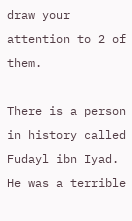draw your attention to 2 of them.

There is a person in history called Fudayl ibn Iyad. He was a terrible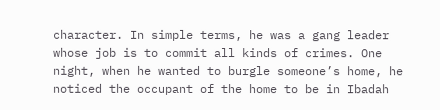character. In simple terms, he was a gang leader whose job is to commit all kinds of crimes. One night, when he wanted to burgle someone’s home, he noticed the occupant of the home to be in Ibadah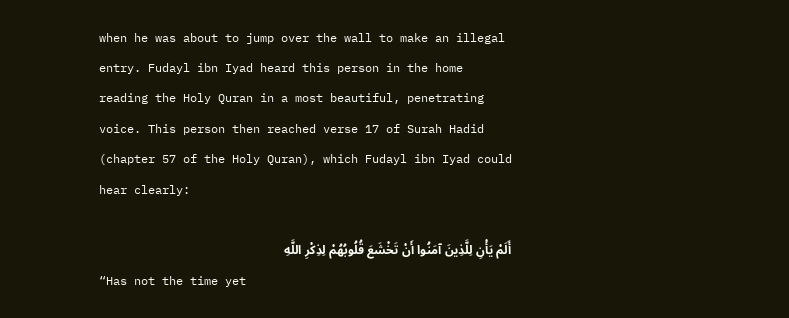when he was about to jump over the wall to make an illegal entry. Fudayl ibn Iyad heard this person in the home reading the Holy Quran in a most beautiful, penetrating voice. This person then reached verse 17 of Surah Hadid (chapter 57 of the Holy Quran), which Fudayl ibn Iyad could hear clearly:

أَلَمْ يَأْنِ لِلَّذِينَ آمَنُوا أَنْ تَخْشَعَ قُلُوبُهُمْ لِذِكْرِ اللَّهِ
“Has not the time yet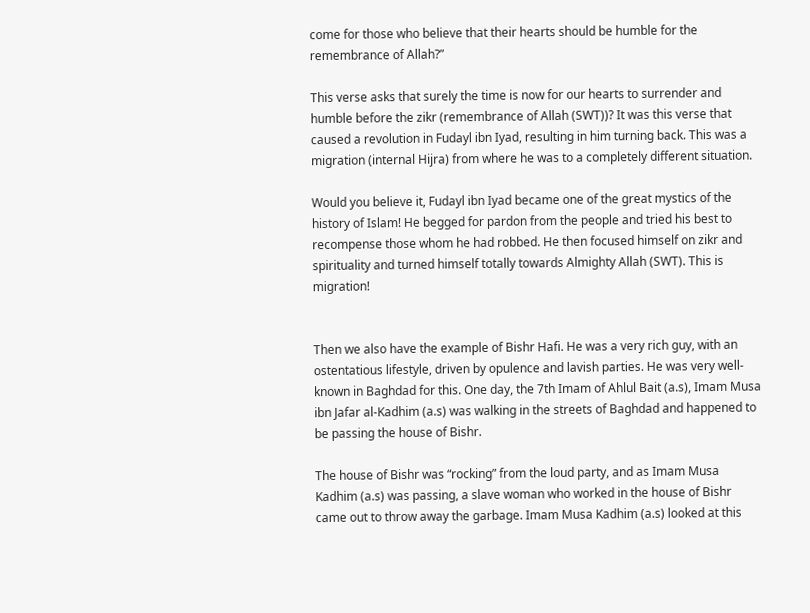come for those who believe that their hearts should be humble for the remembrance of Allah?”

This verse asks that surely the time is now for our hearts to surrender and humble before the zikr (remembrance of Allah (SWT))? It was this verse that caused a revolution in Fudayl ibn Iyad, resulting in him turning back. This was a migration (internal Hijra) from where he was to a completely different situation.

Would you believe it, Fudayl ibn Iyad became one of the great mystics of the history of Islam! He begged for pardon from the people and tried his best to recompense those whom he had robbed. He then focused himself on zikr and spirituality and turned himself totally towards Almighty Allah (SWT). This is migration!


Then we also have the example of Bishr Hafi. He was a very rich guy, with an ostentatious lifestyle, driven by opulence and lavish parties. He was very well-known in Baghdad for this. One day, the 7th Imam of Ahlul Bait (a.s), Imam Musa ibn Jafar al-Kadhim (a.s) was walking in the streets of Baghdad and happened to be passing the house of Bishr.

The house of Bishr was “rocking” from the loud party, and as Imam Musa Kadhim (a.s) was passing, a slave woman who worked in the house of Bishr came out to throw away the garbage. Imam Musa Kadhim (a.s) looked at this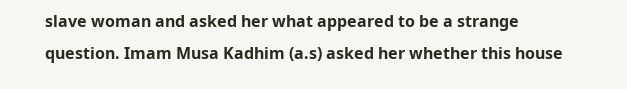slave woman and asked her what appeared to be a strange question. Imam Musa Kadhim (a.s) asked her whether this house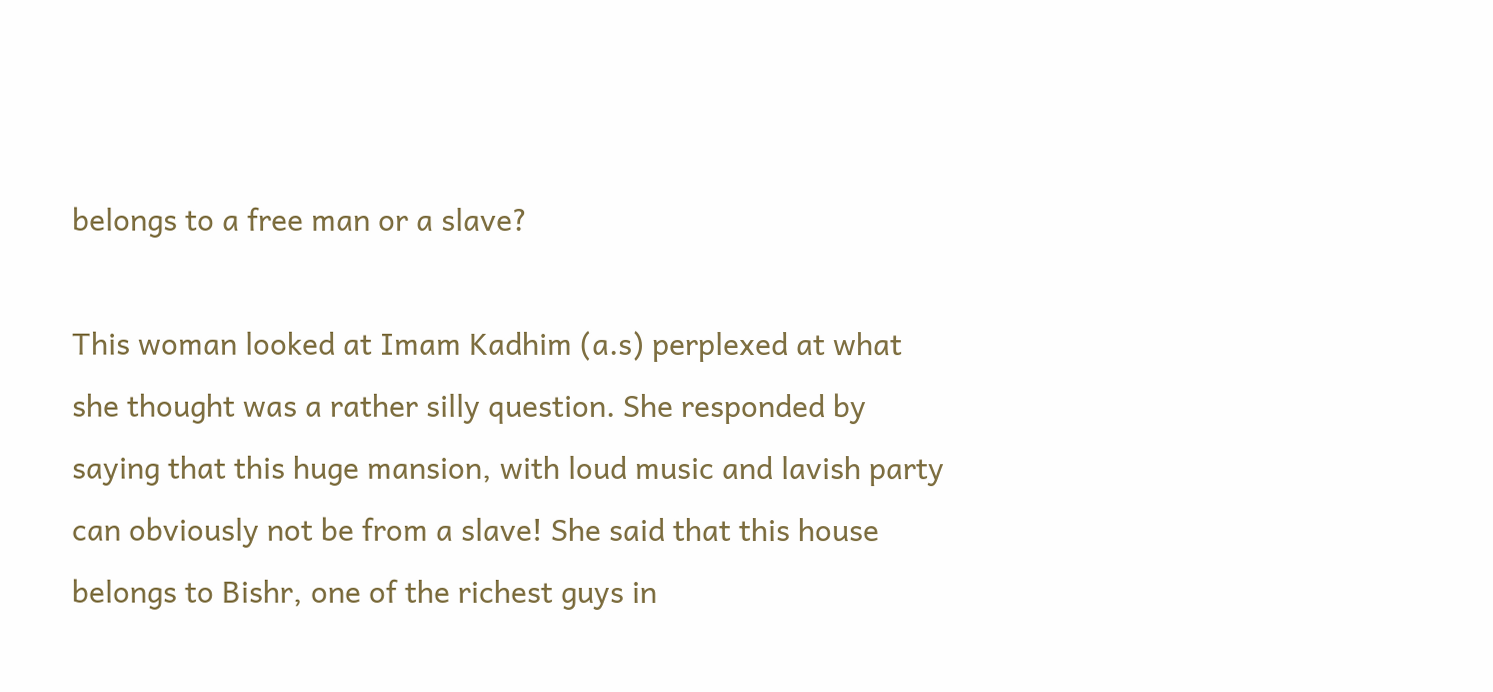belongs to a free man or a slave?

This woman looked at Imam Kadhim (a.s) perplexed at what she thought was a rather silly question. She responded by saying that this huge mansion, with loud music and lavish party can obviously not be from a slave! She said that this house belongs to Bishr, one of the richest guys in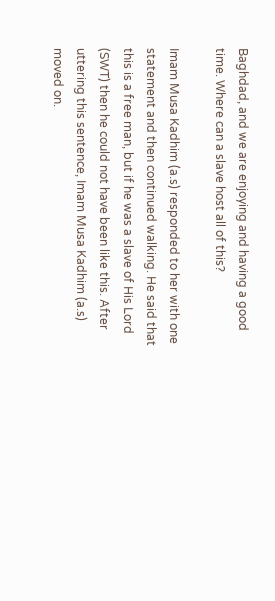Baghdad, and we are enjoying and having a good time. Where can a slave host all of this?

Imam Musa Kadhim (a.s) responded to her with one statement and then continued walking. He said that this is a free man, but if he was a slave of His Lord (SWT) then he could not have been like this. After uttering this sentence, Imam Musa Kadhim (a.s) moved on.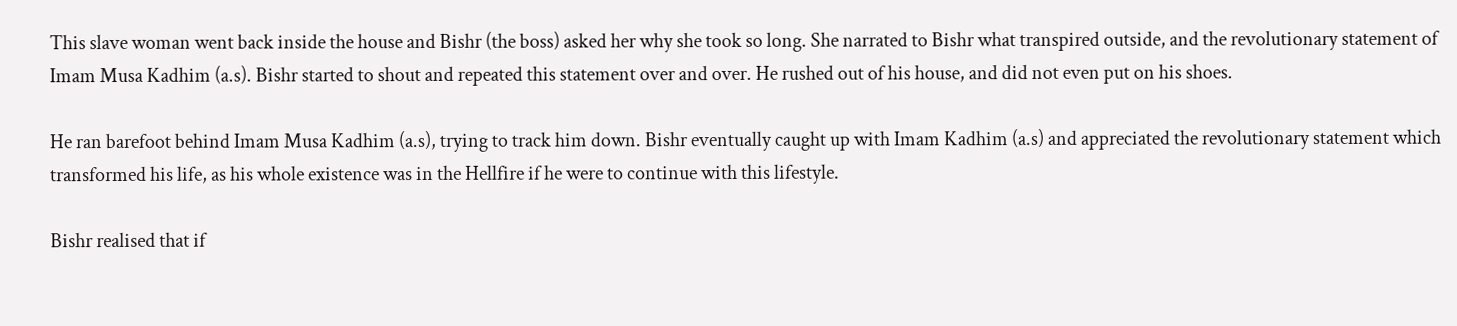This slave woman went back inside the house and Bishr (the boss) asked her why she took so long. She narrated to Bishr what transpired outside, and the revolutionary statement of Imam Musa Kadhim (a.s). Bishr started to shout and repeated this statement over and over. He rushed out of his house, and did not even put on his shoes.

He ran barefoot behind Imam Musa Kadhim (a.s), trying to track him down. Bishr eventually caught up with Imam Kadhim (a.s) and appreciated the revolutionary statement which transformed his life, as his whole existence was in the Hellfire if he were to continue with this lifestyle.

Bishr realised that if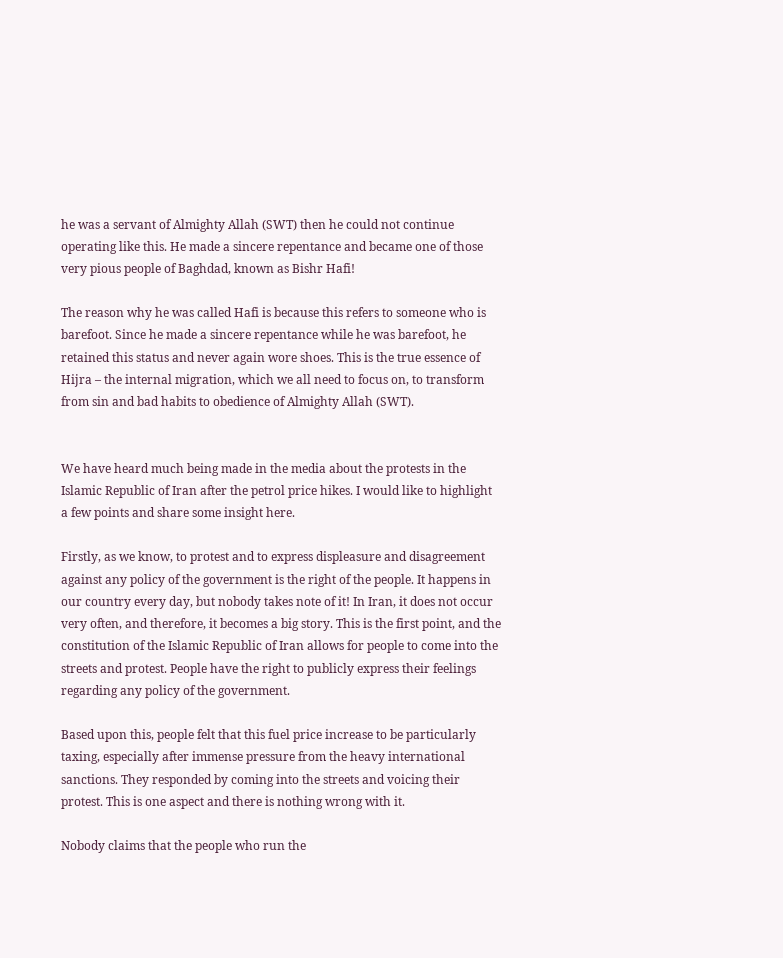he was a servant of Almighty Allah (SWT) then he could not continue operating like this. He made a sincere repentance and became one of those very pious people of Baghdad, known as Bishr Hafi!

The reason why he was called Hafi is because this refers to someone who is barefoot. Since he made a sincere repentance while he was barefoot, he retained this status and never again wore shoes. This is the true essence of Hijra – the internal migration, which we all need to focus on, to transform from sin and bad habits to obedience of Almighty Allah (SWT).


We have heard much being made in the media about the protests in the Islamic Republic of Iran after the petrol price hikes. I would like to highlight a few points and share some insight here.

Firstly, as we know, to protest and to express displeasure and disagreement against any policy of the government is the right of the people. It happens in our country every day, but nobody takes note of it! In Iran, it does not occur very often, and therefore, it becomes a big story. This is the first point, and the constitution of the Islamic Republic of Iran allows for people to come into the streets and protest. People have the right to publicly express their feelings regarding any policy of the government.

Based upon this, people felt that this fuel price increase to be particularly taxing, especially after immense pressure from the heavy international sanctions. They responded by coming into the streets and voicing their protest. This is one aspect and there is nothing wrong with it.

Nobody claims that the people who run the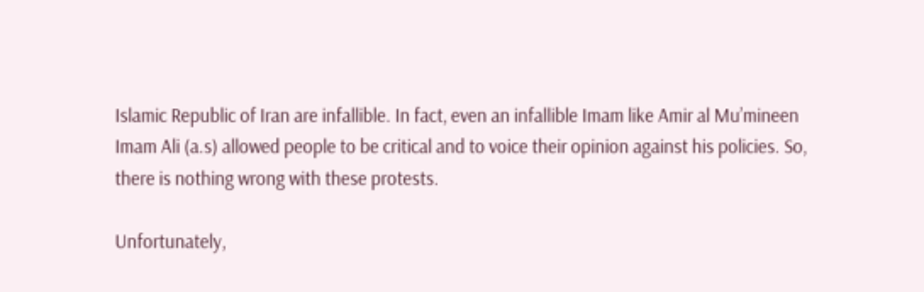Islamic Republic of Iran are infallible. In fact, even an infallible Imam like Amir al Mu’mineen Imam Ali (a.s) allowed people to be critical and to voice their opinion against his policies. So, there is nothing wrong with these protests.

Unfortunately,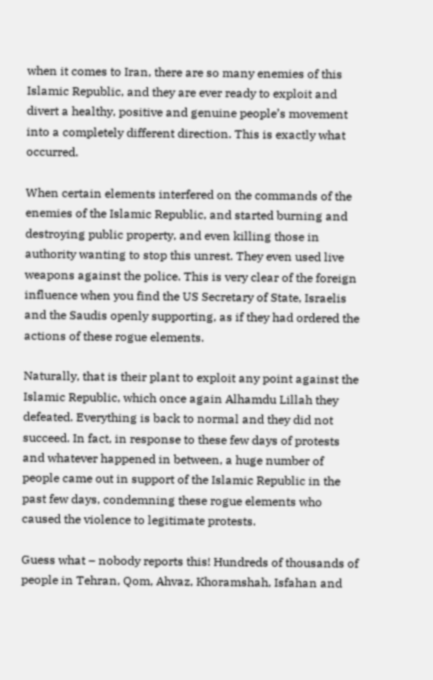when it comes to Iran, there are so many enemies of this Islamic Republic, and they are ever ready to exploit and divert a healthy, positive and genuine people’s movement into a completely different direction. This is exactly what occurred.

When certain elements interfered on the commands of the enemies of the Islamic Republic, and started burning and destroying public property, and even killing those in authority wanting to stop this unrest. They even used live weapons against the police. This is very clear of the foreign influence when you find the US Secretary of State, Israelis and the Saudis openly supporting, as if they had ordered the actions of these rogue elements.

Naturally, that is their plant to exploit any point against the Islamic Republic, which once again Alhamdu Lillah they defeated. Everything is back to normal and they did not succeed. In fact, in response to these few days of protests and whatever happened in between, a huge number of people came out in support of the Islamic Republic in the past few days, condemning these rogue elements who caused the violence to legitimate protests.

Guess what – nobody reports this! Hundreds of thousands of people in Tehran, Qom, Ahvaz, Khoramshah, Isfahan and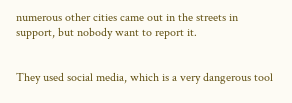numerous other cities came out in the streets in support, but nobody want to report it.


They used social media, which is a very dangerous tool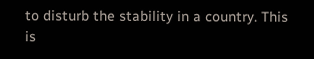to disturb the stability in a country. This is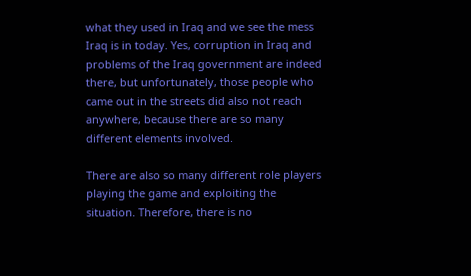what they used in Iraq and we see the mess Iraq is in today. Yes, corruption in Iraq and problems of the Iraq government are indeed there, but unfortunately, those people who came out in the streets did also not reach anywhere, because there are so many different elements involved.

There are also so many different role players playing the game and exploiting the situation. Therefore, there is no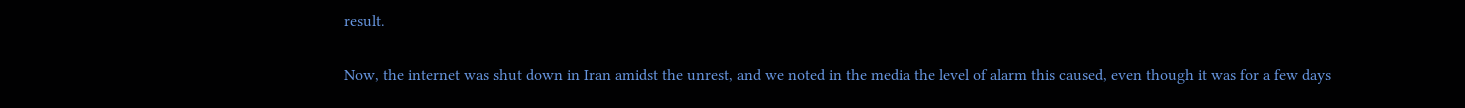result.

Now, the internet was shut down in Iran amidst the unrest, and we noted in the media the level of alarm this caused, even though it was for a few days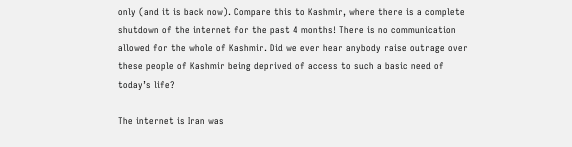only (and it is back now). Compare this to Kashmir, where there is a complete shutdown of the internet for the past 4 months! There is no communication allowed for the whole of Kashmir. Did we ever hear anybody raise outrage over these people of Kashmir being deprived of access to such a basic need of today’s life?

The internet is Iran was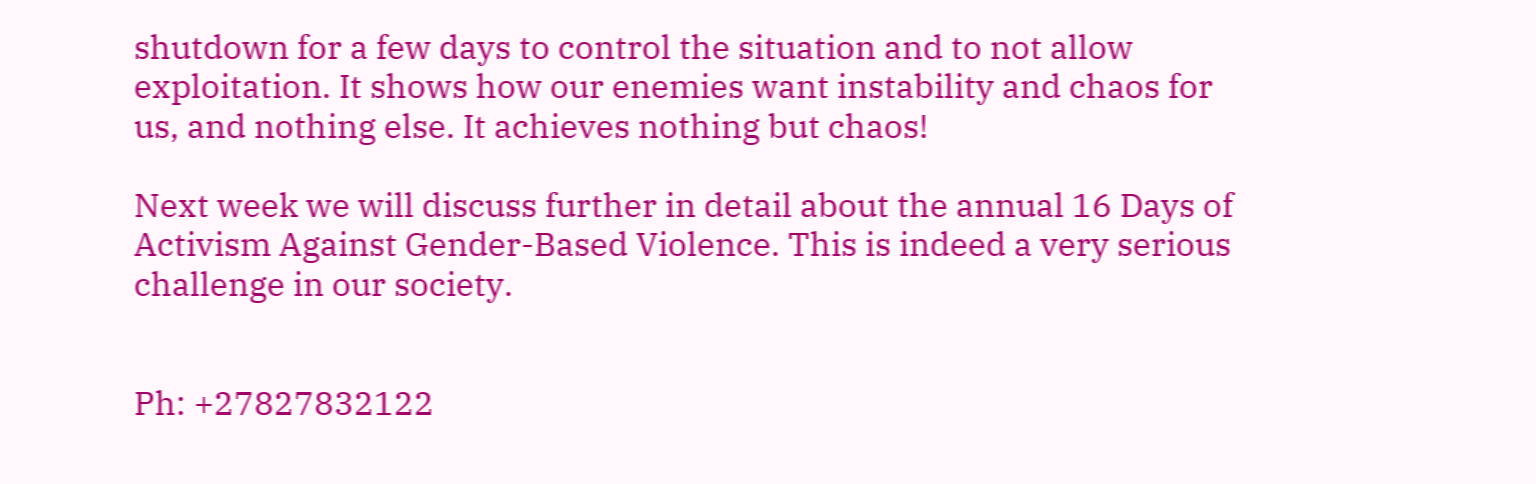shutdown for a few days to control the situation and to not allow exploitation. It shows how our enemies want instability and chaos for us, and nothing else. It achieves nothing but chaos!

Next week we will discuss further in detail about the annual 16 Days of Activism Against Gender-Based Violence. This is indeed a very serious challenge in our society.


Ph: +27827832122